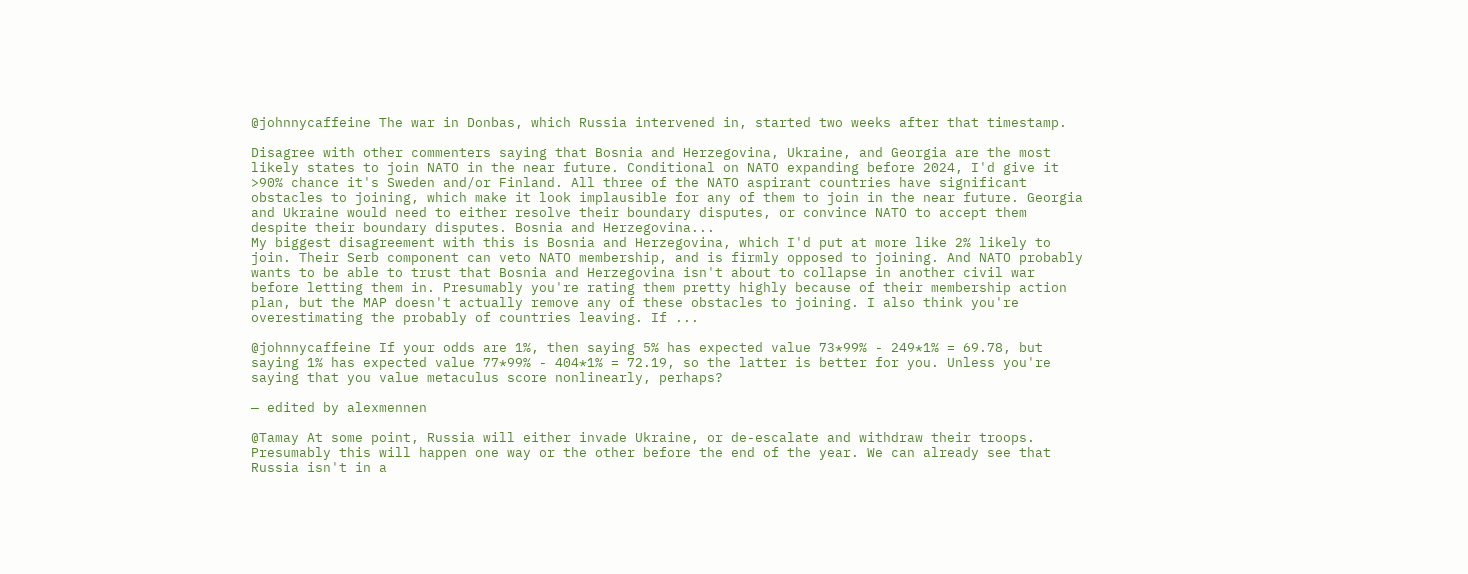@johnnycaffeine The war in Donbas, which Russia intervened in, started two weeks after that timestamp.

Disagree with other commenters saying that Bosnia and Herzegovina, Ukraine, and Georgia are the most likely states to join NATO in the near future. Conditional on NATO expanding before 2024, I'd give it >90% chance it's Sweden and/or Finland. All three of the NATO aspirant countries have significant obstacles to joining, which make it look implausible for any of them to join in the near future. Georgia and Ukraine would need to either resolve their boundary disputes, or convince NATO to accept them despite their boundary disputes. Bosnia and Herzegovina...
My biggest disagreement with this is Bosnia and Herzegovina, which I'd put at more like 2% likely to join. Their Serb component can veto NATO membership, and is firmly opposed to joining. And NATO probably wants to be able to trust that Bosnia and Herzegovina isn't about to collapse in another civil war before letting them in. Presumably you're rating them pretty highly because of their membership action plan, but the MAP doesn't actually remove any of these obstacles to joining. I also think you're overestimating the probably of countries leaving. If ...

@johnnycaffeine If your odds are 1%, then saying 5% has expected value 73*99% - 249*1% = 69.78, but saying 1% has expected value 77*99% - 404*1% = 72.19, so the latter is better for you. Unless you're saying that you value metaculus score nonlinearly, perhaps?

— edited by alexmennen

@Tamay At some point, Russia will either invade Ukraine, or de-escalate and withdraw their troops. Presumably this will happen one way or the other before the end of the year. We can already see that Russia isn't in a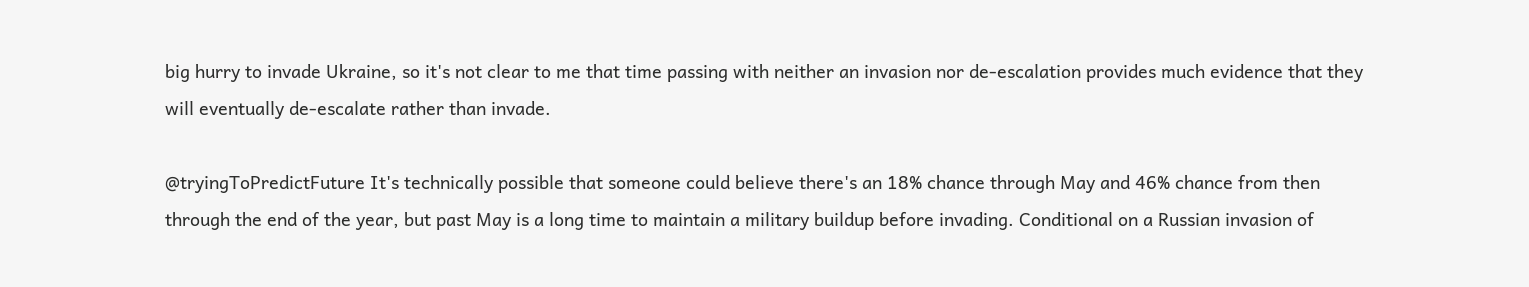big hurry to invade Ukraine, so it's not clear to me that time passing with neither an invasion nor de-escalation provides much evidence that they will eventually de-escalate rather than invade.

@tryingToPredictFuture It's technically possible that someone could believe there's an 18% chance through May and 46% chance from then through the end of the year, but past May is a long time to maintain a military buildup before invading. Conditional on a Russian invasion of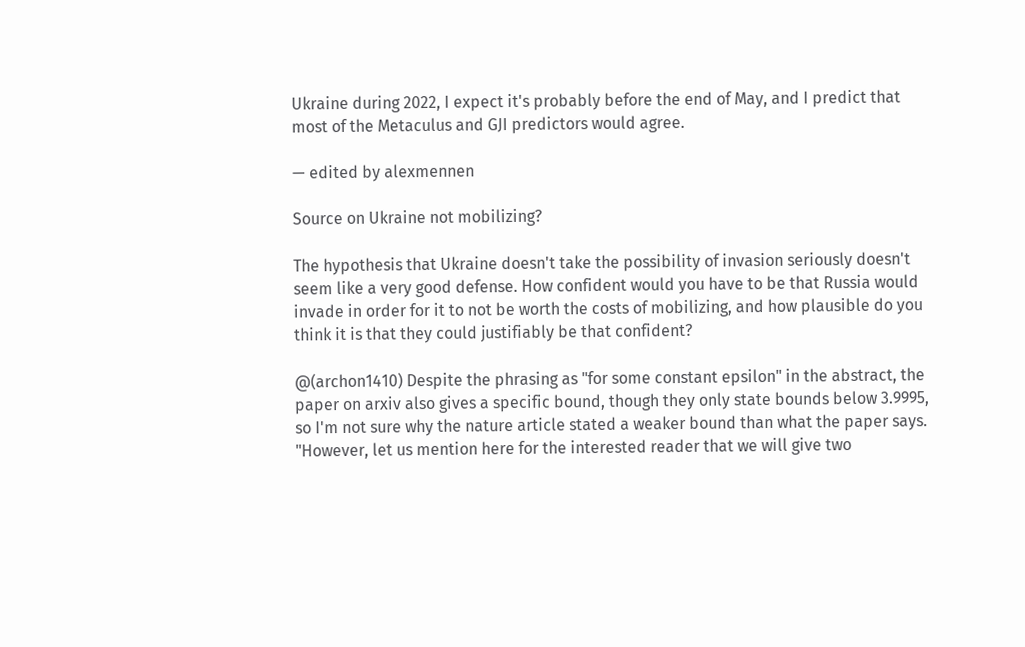Ukraine during 2022, I expect it's probably before the end of May, and I predict that most of the Metaculus and GJI predictors would agree.

— edited by alexmennen

Source on Ukraine not mobilizing?

The hypothesis that Ukraine doesn't take the possibility of invasion seriously doesn't seem like a very good defense. How confident would you have to be that Russia would invade in order for it to not be worth the costs of mobilizing, and how plausible do you think it is that they could justifiably be that confident?

@(archon1410) Despite the phrasing as "for some constant epsilon" in the abstract, the paper on arxiv also gives a specific bound, though they only state bounds below 3.9995, so I'm not sure why the nature article stated a weaker bound than what the paper says. "However, let us mention here for the interested reader that we will give two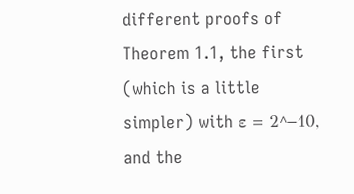different proofs of Theorem 1.1, the first (which is a little simpler) with ε = 2^−10, and the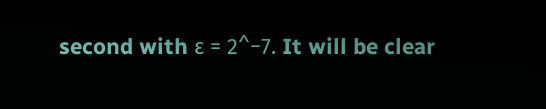second with ε = 2^−7. It will be clear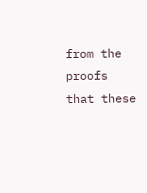from the proofs that these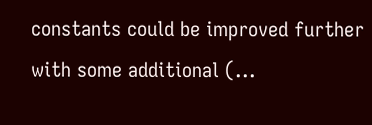constants could be improved further with some additional (...